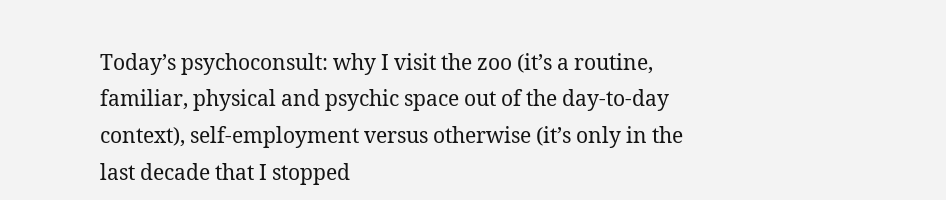Today’s psychoconsult: why I visit the zoo (it’s a routine, familiar, physical and psychic space out of the day-to-day context), self-employment versus otherwise (it’s only in the last decade that I stopped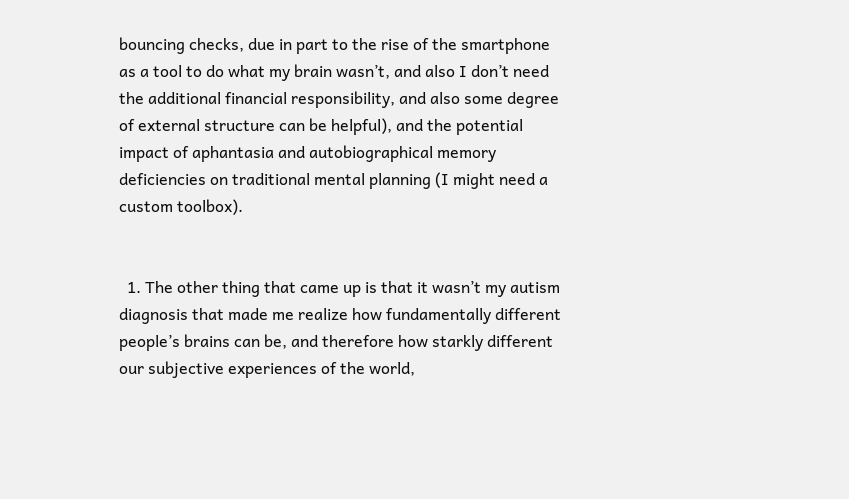bouncing checks, due in part to the rise of the smartphone as a tool to do what my brain wasn’t, and also I don’t need the additional financial responsibility, and also some degree of external structure can be helpful), and the potential impact of aphantasia and autobiographical memory deficiencies on traditional mental planning (I might need a custom toolbox).


  1. The other thing that came up is that it wasn’t my autism diagnosis that made me realize how fundamentally different people’s brains can be, and therefore how starkly different our subjective experiences of the world,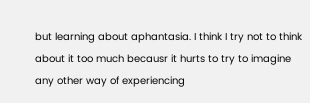but learning about aphantasia. I think I try not to think about it too much becausr it hurts to try to imagine any other way of experiencing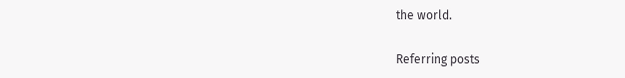the world.

Referring posts